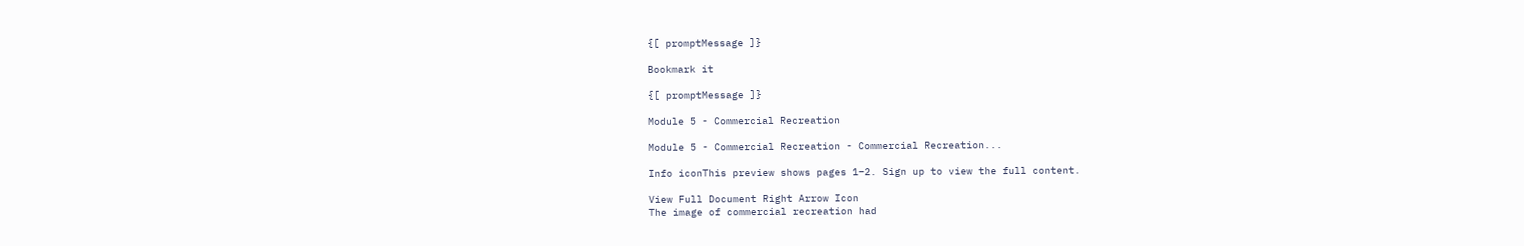{[ promptMessage ]}

Bookmark it

{[ promptMessage ]}

Module 5 - Commercial Recreation

Module 5 - Commercial Recreation - Commercial Recreation...

Info iconThis preview shows pages 1–2. Sign up to view the full content.

View Full Document Right Arrow Icon
The image of commercial recreation had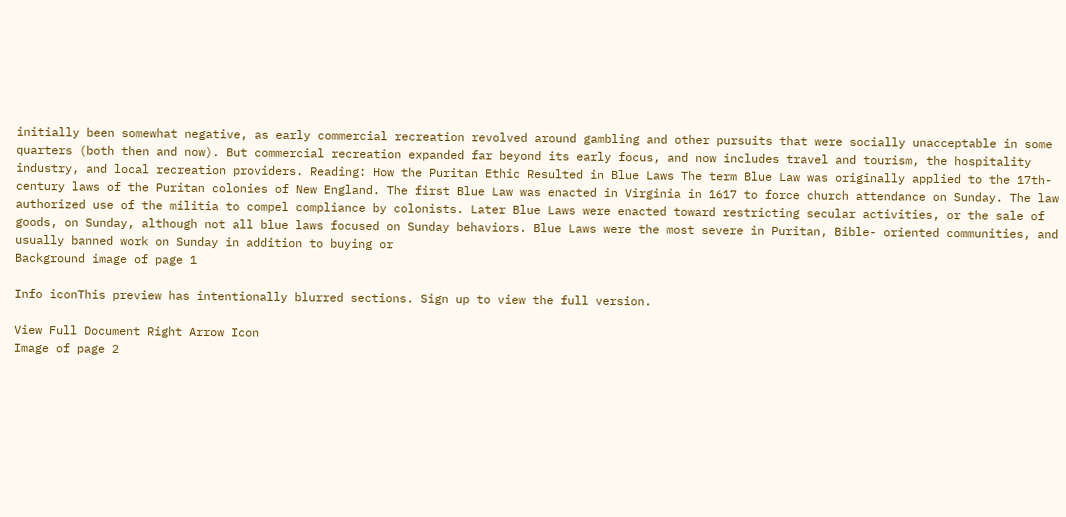initially been somewhat negative, as early commercial recreation revolved around gambling and other pursuits that were socially unacceptable in some quarters (both then and now). But commercial recreation expanded far beyond its early focus, and now includes travel and tourism, the hospitality industry, and local recreation providers. Reading: How the Puritan Ethic Resulted in Blue Laws The term Blue Law was originally applied to the 17th-century laws of the Puritan colonies of New England. The first Blue Law was enacted in Virginia in 1617 to force church attendance on Sunday. The law authorized use of the militia to compel compliance by colonists. Later Blue Laws were enacted toward restricting secular activities, or the sale of goods, on Sunday, although not all blue laws focused on Sunday behaviors. Blue Laws were the most severe in Puritan, Bible- oriented communities, and usually banned work on Sunday in addition to buying or
Background image of page 1

Info iconThis preview has intentionally blurred sections. Sign up to view the full version.

View Full Document Right Arrow Icon
Image of page 2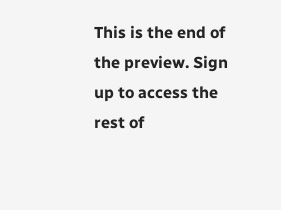This is the end of the preview. Sign up to access the rest of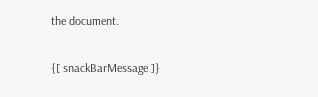the document.

{[ snackBarMessage ]}